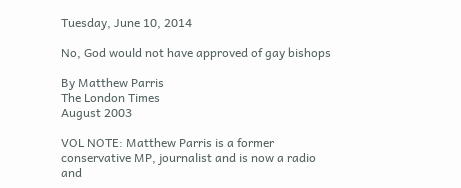Tuesday, June 10, 2014

No, God would not have approved of gay bishops

By Matthew Parris
The London Times
August 2003

VOL NOTE: Matthew Parris is a former conservative MP, journalist and is now a radio and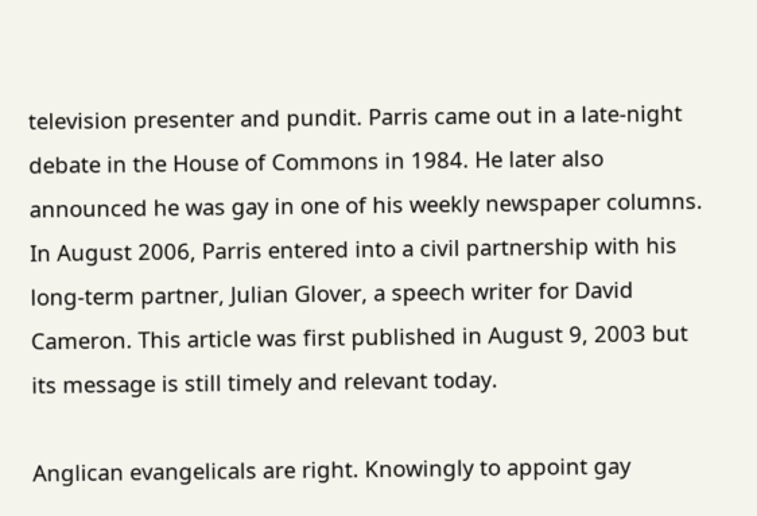television presenter and pundit. Parris came out in a late-night debate in the House of Commons in 1984. He later also announced he was gay in one of his weekly newspaper columns. In August 2006, Parris entered into a civil partnership with his long-term partner, Julian Glover, a speech writer for David Cameron. This article was first published in August 9, 2003 but its message is still timely and relevant today.

Anglican evangelicals are right. Knowingly to appoint gay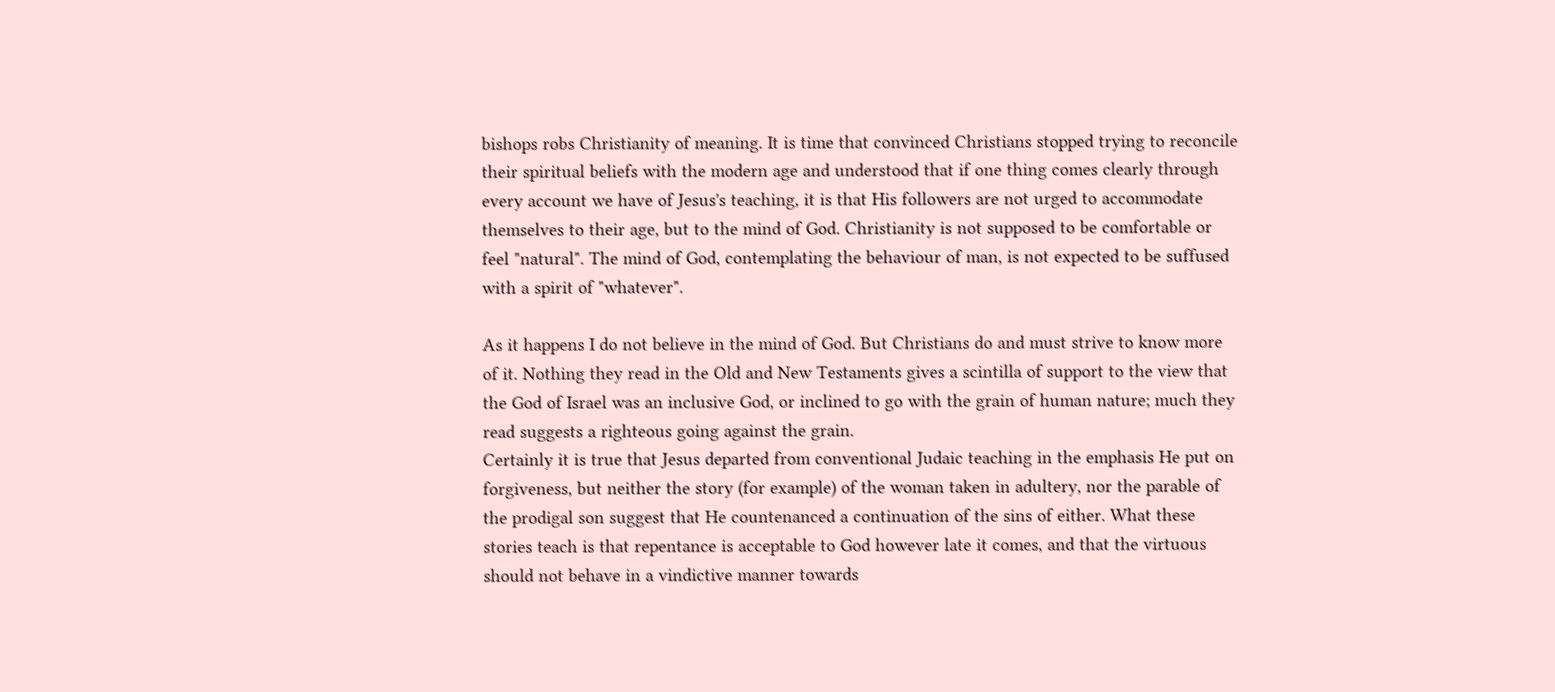bishops robs Christianity of meaning. It is time that convinced Christians stopped trying to reconcile their spiritual beliefs with the modern age and understood that if one thing comes clearly through every account we have of Jesus's teaching, it is that His followers are not urged to accommodate themselves to their age, but to the mind of God. Christianity is not supposed to be comfortable or feel "natural". The mind of God, contemplating the behaviour of man, is not expected to be suffused with a spirit of "whatever".

As it happens I do not believe in the mind of God. But Christians do and must strive to know more of it. Nothing they read in the Old and New Testaments gives a scintilla of support to the view that the God of Israel was an inclusive God, or inclined to go with the grain of human nature; much they read suggests a righteous going against the grain.
Certainly it is true that Jesus departed from conventional Judaic teaching in the emphasis He put on forgiveness, but neither the story (for example) of the woman taken in adultery, nor the parable of the prodigal son suggest that He countenanced a continuation of the sins of either. What these stories teach is that repentance is acceptable to God however late it comes, and that the virtuous should not behave in a vindictive manner towards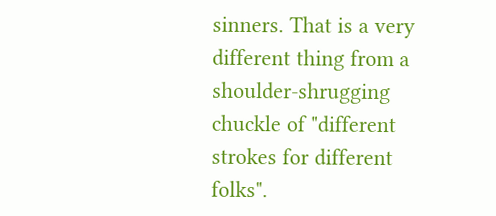sinners. That is a very different thing from a shoulder-shrugging chuckle of "different strokes for different folks".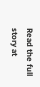Read the full story at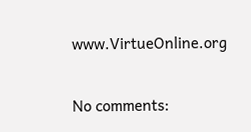www.VirtueOnline.org

No comments: